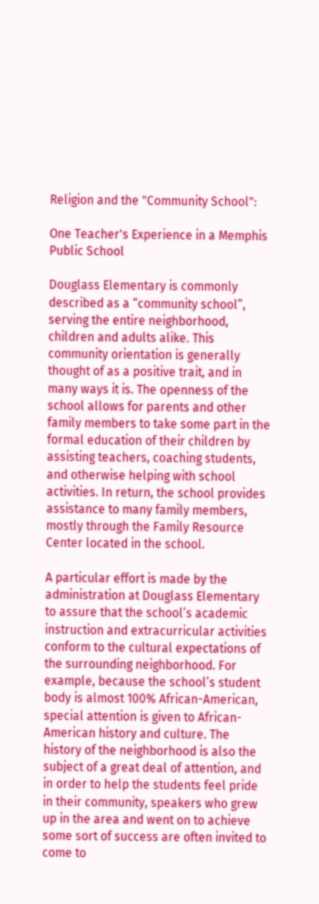Religion and the "Community School":

One Teacher's Experience in a Memphis Public School

Douglass Elementary is commonly described as a “community school”, serving the entire neighborhood, children and adults alike. This community orientation is generally thought of as a positive trait, and in many ways it is. The openness of the school allows for parents and other family members to take some part in the formal education of their children by assisting teachers, coaching students, and otherwise helping with school activities. In return, the school provides assistance to many family members, mostly through the Family Resource Center located in the school.

A particular effort is made by the administration at Douglass Elementary to assure that the school’s academic instruction and extracurricular activities conform to the cultural expectations of the surrounding neighborhood. For example, because the school’s student body is almost 100% African-American, special attention is given to African-American history and culture. The history of the neighborhood is also the subject of a great deal of attention, and in order to help the students feel pride in their community, speakers who grew up in the area and went on to achieve some sort of success are often invited to come to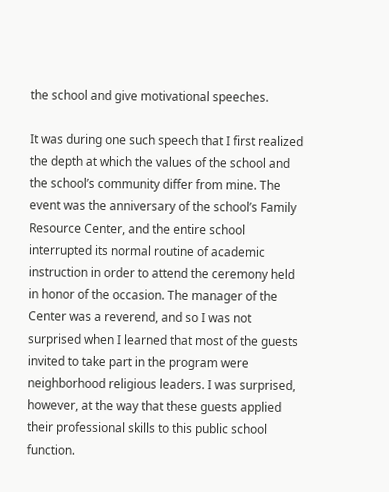the school and give motivational speeches.

It was during one such speech that I first realized the depth at which the values of the school and the school’s community differ from mine. The event was the anniversary of the school’s Family Resource Center, and the entire school interrupted its normal routine of academic instruction in order to attend the ceremony held in honor of the occasion. The manager of the Center was a reverend, and so I was not surprised when I learned that most of the guests invited to take part in the program were neighborhood religious leaders. I was surprised, however, at the way that these guests applied their professional skills to this public school function.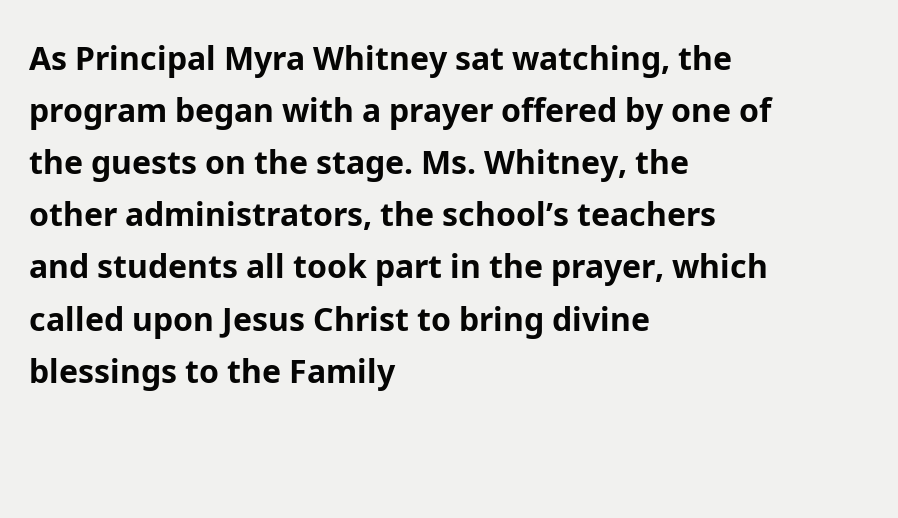As Principal Myra Whitney sat watching, the program began with a prayer offered by one of the guests on the stage. Ms. Whitney, the other administrators, the school’s teachers and students all took part in the prayer, which called upon Jesus Christ to bring divine blessings to the Family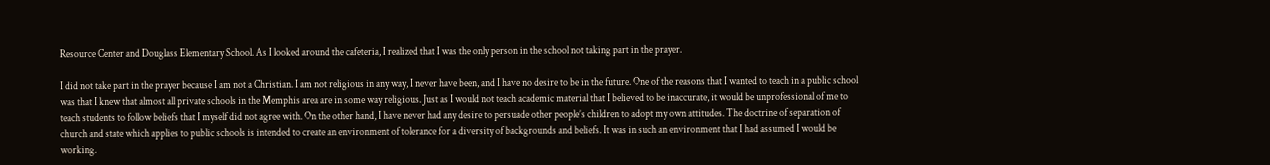Resource Center and Douglass Elementary School. As I looked around the cafeteria, I realized that I was the only person in the school not taking part in the prayer.

I did not take part in the prayer because I am not a Christian. I am not religious in any way, I never have been, and I have no desire to be in the future. One of the reasons that I wanted to teach in a public school was that I knew that almost all private schools in the Memphis area are in some way religious. Just as I would not teach academic material that I believed to be inaccurate, it would be unprofessional of me to teach students to follow beliefs that I myself did not agree with. On the other hand, I have never had any desire to persuade other people’s children to adopt my own attitudes. The doctrine of separation of church and state which applies to public schools is intended to create an environment of tolerance for a diversity of backgrounds and beliefs. It was in such an environment that I had assumed I would be working.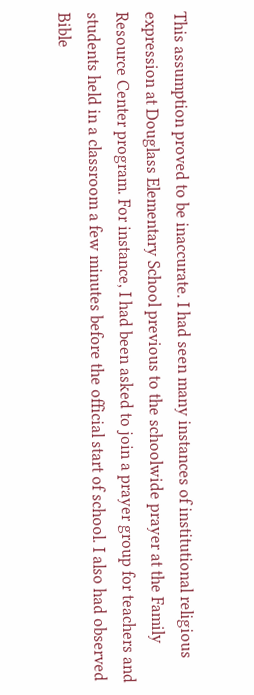This assumption proved to be inaccurate. I had seen many instances of institutional religious expression at Douglass Elementary School previous to the schoolwide prayer at the Family Resource Center program. For instance, I had been asked to join a prayer group for teachers and students held in a classroom a few minutes before the official start of school. I also had observed Bible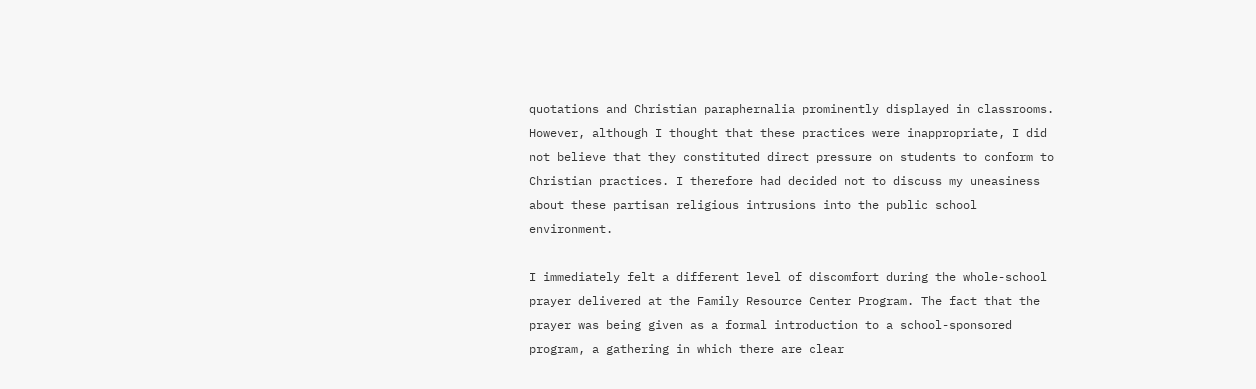quotations and Christian paraphernalia prominently displayed in classrooms. However, although I thought that these practices were inappropriate, I did not believe that they constituted direct pressure on students to conform to Christian practices. I therefore had decided not to discuss my uneasiness about these partisan religious intrusions into the public school environment.

I immediately felt a different level of discomfort during the whole-school prayer delivered at the Family Resource Center Program. The fact that the prayer was being given as a formal introduction to a school-sponsored program, a gathering in which there are clear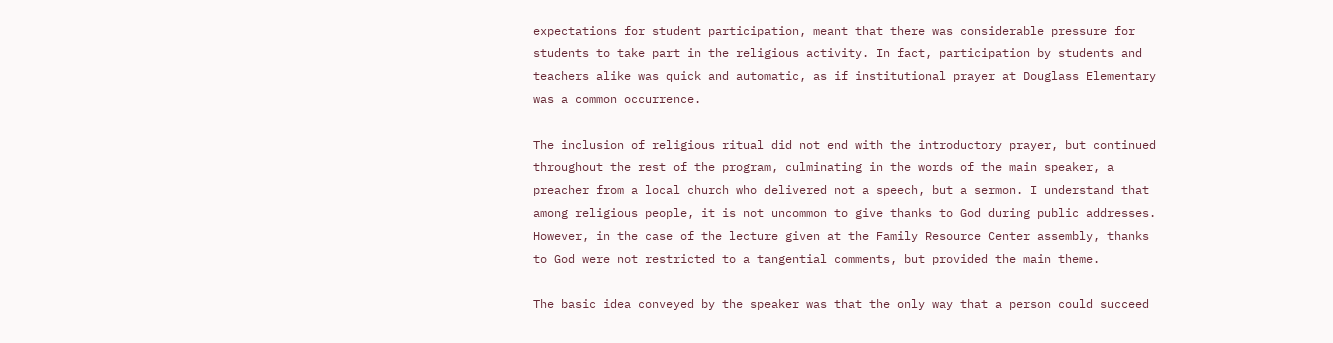expectations for student participation, meant that there was considerable pressure for students to take part in the religious activity. In fact, participation by students and teachers alike was quick and automatic, as if institutional prayer at Douglass Elementary was a common occurrence.

The inclusion of religious ritual did not end with the introductory prayer, but continued throughout the rest of the program, culminating in the words of the main speaker, a preacher from a local church who delivered not a speech, but a sermon. I understand that among religious people, it is not uncommon to give thanks to God during public addresses. However, in the case of the lecture given at the Family Resource Center assembly, thanks to God were not restricted to a tangential comments, but provided the main theme.

The basic idea conveyed by the speaker was that the only way that a person could succeed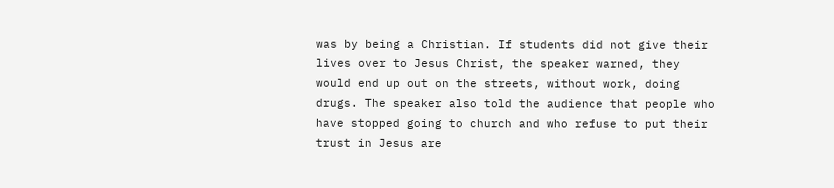was by being a Christian. If students did not give their lives over to Jesus Christ, the speaker warned, they would end up out on the streets, without work, doing drugs. The speaker also told the audience that people who have stopped going to church and who refuse to put their trust in Jesus are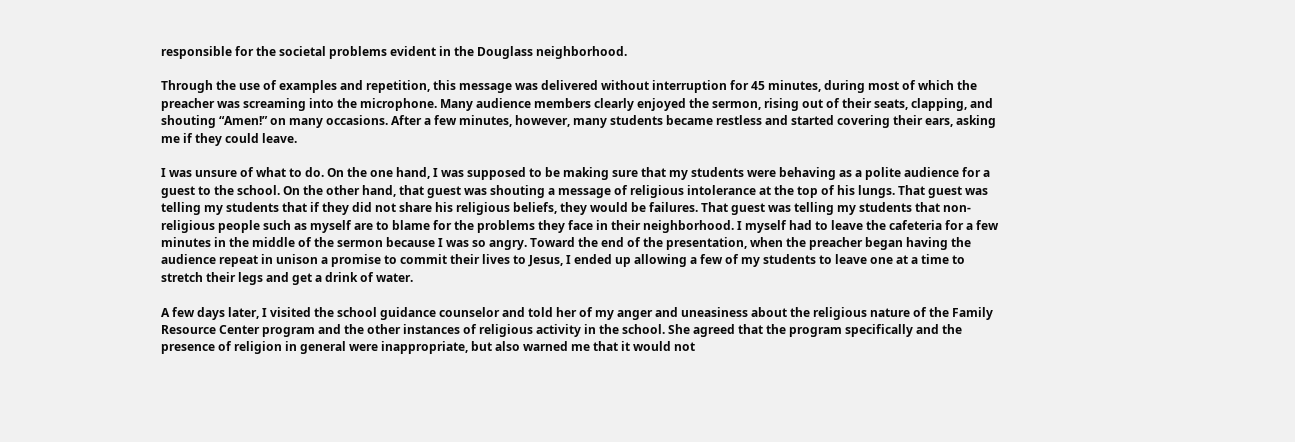responsible for the societal problems evident in the Douglass neighborhood.

Through the use of examples and repetition, this message was delivered without interruption for 45 minutes, during most of which the preacher was screaming into the microphone. Many audience members clearly enjoyed the sermon, rising out of their seats, clapping, and shouting “Amen!” on many occasions. After a few minutes, however, many students became restless and started covering their ears, asking me if they could leave.

I was unsure of what to do. On the one hand, I was supposed to be making sure that my students were behaving as a polite audience for a guest to the school. On the other hand, that guest was shouting a message of religious intolerance at the top of his lungs. That guest was telling my students that if they did not share his religious beliefs, they would be failures. That guest was telling my students that non-religious people such as myself are to blame for the problems they face in their neighborhood. I myself had to leave the cafeteria for a few minutes in the middle of the sermon because I was so angry. Toward the end of the presentation, when the preacher began having the audience repeat in unison a promise to commit their lives to Jesus, I ended up allowing a few of my students to leave one at a time to stretch their legs and get a drink of water.

A few days later, I visited the school guidance counselor and told her of my anger and uneasiness about the religious nature of the Family Resource Center program and the other instances of religious activity in the school. She agreed that the program specifically and the presence of religion in general were inappropriate, but also warned me that it would not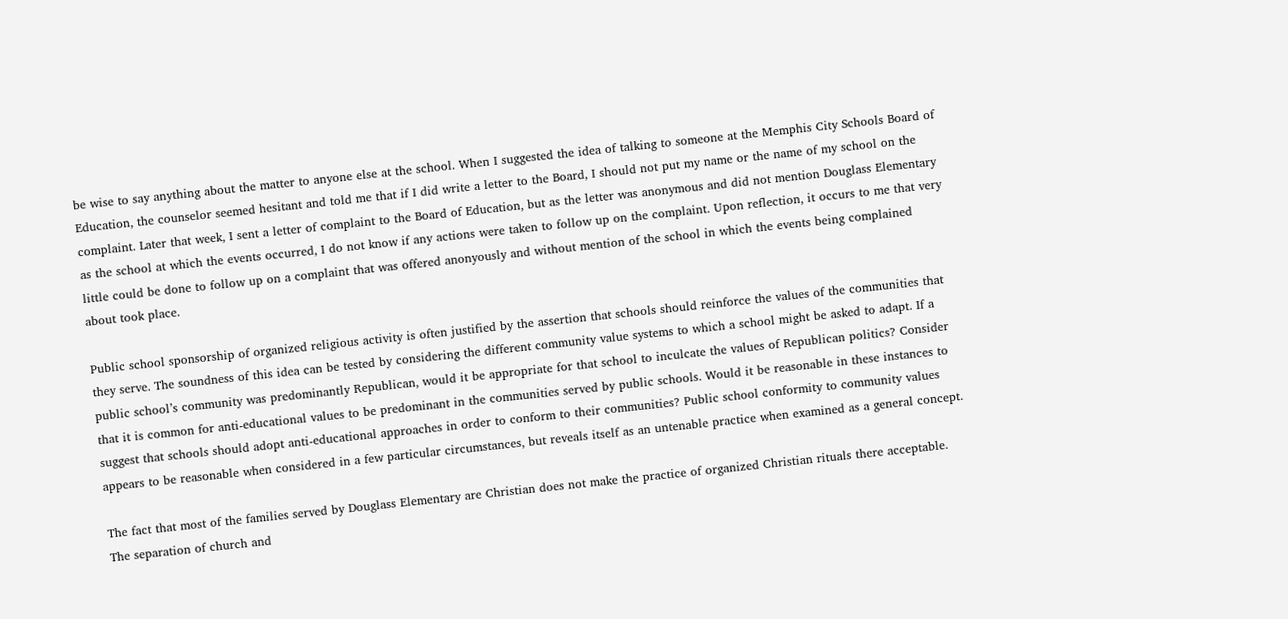be wise to say anything about the matter to anyone else at the school. When I suggested the idea of talking to someone at the Memphis City Schools Board of Education, the counselor seemed hesitant and told me that if I did write a letter to the Board, I should not put my name or the name of my school on the complaint. Later that week, I sent a letter of complaint to the Board of Education, but as the letter was anonymous and did not mention Douglass Elementary as the school at which the events occurred, I do not know if any actions were taken to follow up on the complaint. Upon reflection, it occurs to me that very little could be done to follow up on a complaint that was offered anonyously and without mention of the school in which the events being complained about took place.

Public school sponsorship of organized religious activity is often justified by the assertion that schools should reinforce the values of the communities that they serve. The soundness of this idea can be tested by considering the different community value systems to which a school might be asked to adapt. If a public school’s community was predominantly Republican, would it be appropriate for that school to inculcate the values of Republican politics? Consider that it is common for anti-educational values to be predominant in the communities served by public schools. Would it be reasonable in these instances to suggest that schools should adopt anti-educational approaches in order to conform to their communities? Public school conformity to community values appears to be reasonable when considered in a few particular circumstances, but reveals itself as an untenable practice when examined as a general concept.

The fact that most of the families served by Douglass Elementary are Christian does not make the practice of organized Christian rituals there acceptable. The separation of church and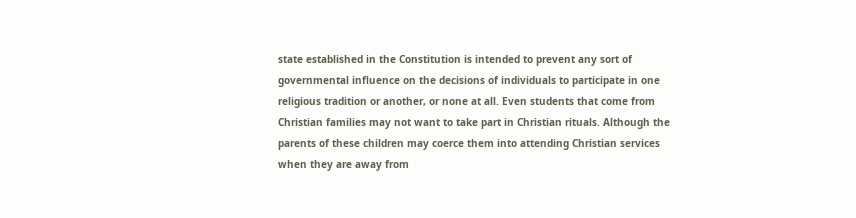state established in the Constitution is intended to prevent any sort of governmental influence on the decisions of individuals to participate in one religious tradition or another, or none at all. Even students that come from Christian families may not want to take part in Christian rituals. Although the parents of these children may coerce them into attending Christian services when they are away from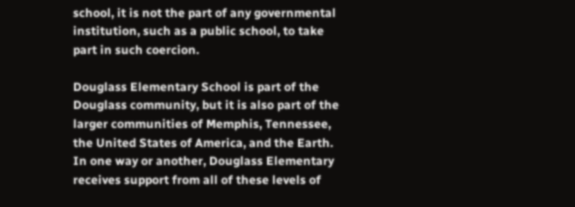school, it is not the part of any governmental institution, such as a public school, to take part in such coercion.

Douglass Elementary School is part of the Douglass community, but it is also part of the larger communities of Memphis, Tennessee, the United States of America, and the Earth. In one way or another, Douglass Elementary receives support from all of these levels of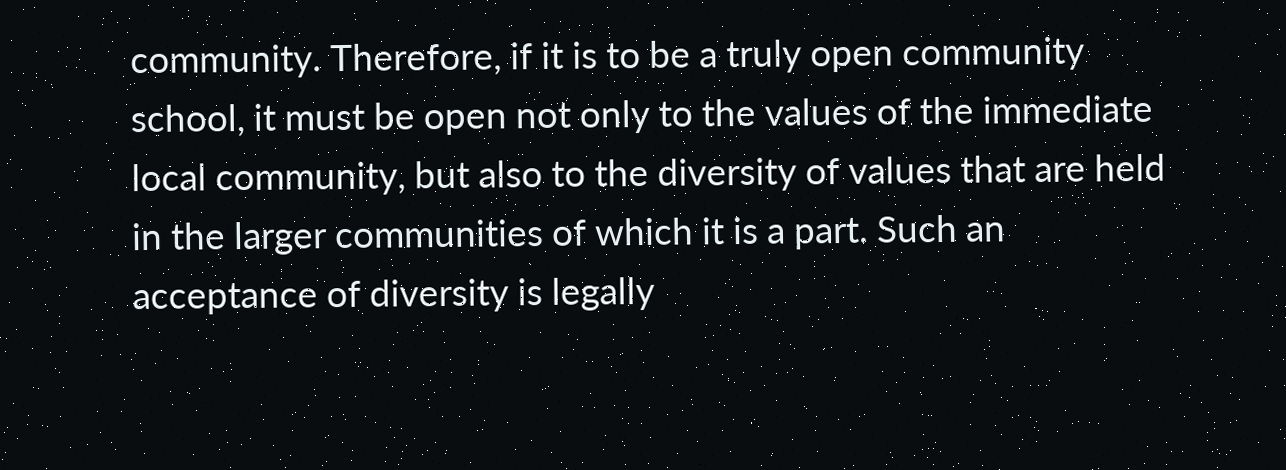community. Therefore, if it is to be a truly open community school, it must be open not only to the values of the immediate local community, but also to the diversity of values that are held in the larger communities of which it is a part. Such an acceptance of diversity is legally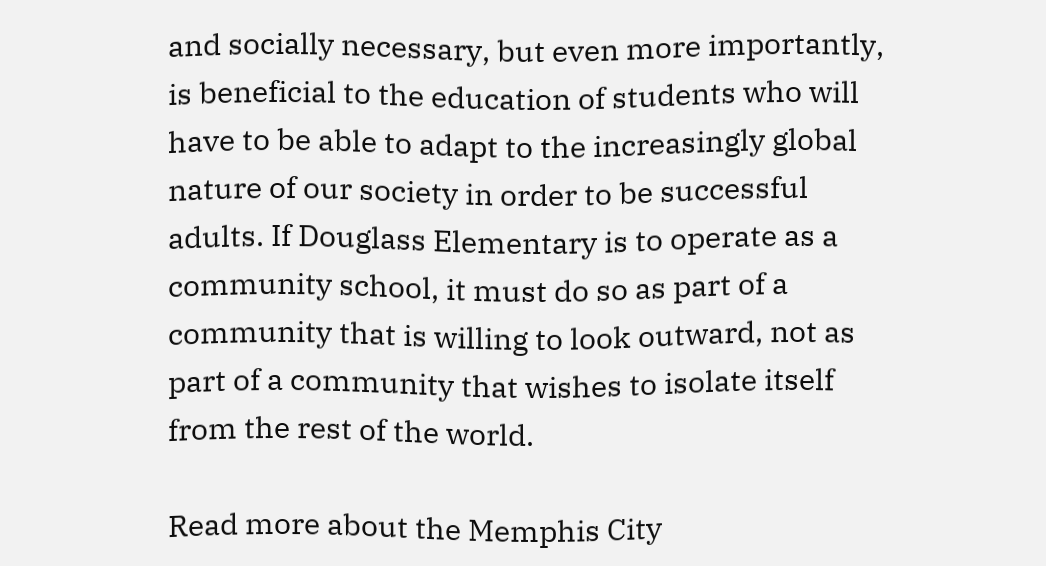and socially necessary, but even more importantly, is beneficial to the education of students who will have to be able to adapt to the increasingly global nature of our society in order to be successful adults. If Douglass Elementary is to operate as a community school, it must do so as part of a community that is willing to look outward, not as part of a community that wishes to isolate itself from the rest of the world.

Read more about the Memphis City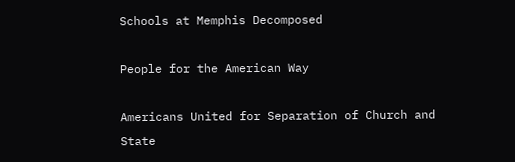Schools at Memphis Decomposed

People for the American Way

Americans United for Separation of Church and State